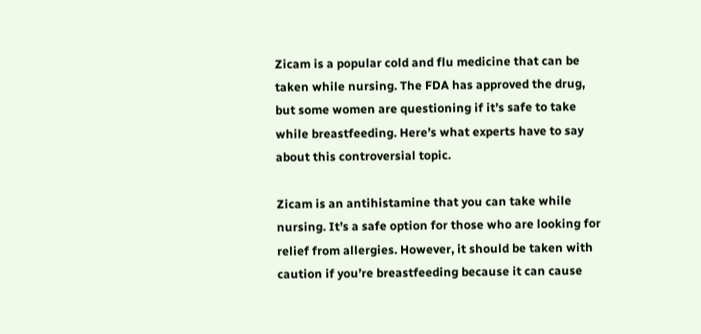Zicam is a popular cold and flu medicine that can be taken while nursing. The FDA has approved the drug, but some women are questioning if it’s safe to take while breastfeeding. Here’s what experts have to say about this controversial topic.

Zicam is an antihistamine that you can take while nursing. It’s a safe option for those who are looking for relief from allergies. However, it should be taken with caution if you’re breastfeeding because it can cause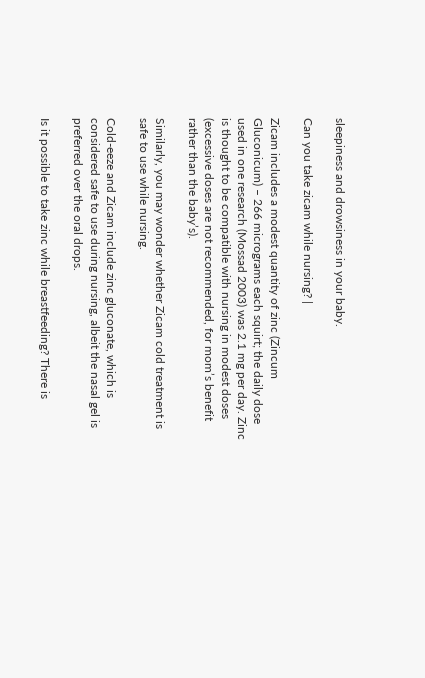sleepiness and drowsiness in your baby.

Can you take zicam while nursing? |

Zicam includes a modest quantity of zinc (Zincum Gluconicum) – 266 micrograms each squirt; the daily dose used in one research (Mossad 2003) was 2.1 mg per day. Zinc is thought to be compatible with nursing in modest doses (excessive doses are not recommended, for mom’s benefit rather than the baby’s).

Similarly, you may wonder whether Zicam cold treatment is safe to use while nursing.

Cold-eeze and Zicam include zinc gluconate, which is considered safe to use during nursing, albeit the nasal gel is preferred over the oral drops.

Is it possible to take zinc while breastfeeding? There is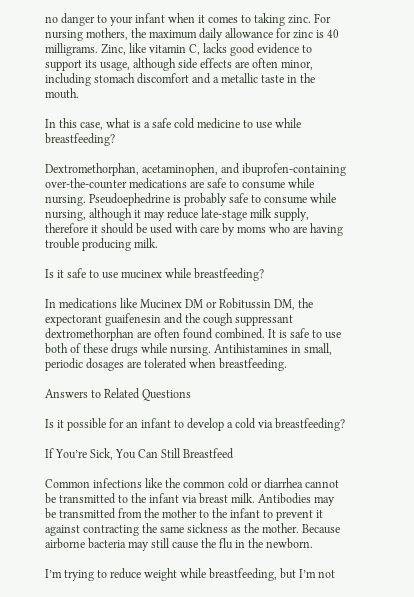no danger to your infant when it comes to taking zinc. For nursing mothers, the maximum daily allowance for zinc is 40 milligrams. Zinc, like vitamin C, lacks good evidence to support its usage, although side effects are often minor, including stomach discomfort and a metallic taste in the mouth.

In this case, what is a safe cold medicine to use while breastfeeding?

Dextromethorphan, acetaminophen, and ibuprofen-containing over-the-counter medications are safe to consume while nursing. Pseudoephedrine is probably safe to consume while nursing, although it may reduce late-stage milk supply, therefore it should be used with care by moms who are having trouble producing milk.

Is it safe to use mucinex while breastfeeding?

In medications like Mucinex DM or Robitussin DM, the expectorant guaifenesin and the cough suppressant dextromethorphan are often found combined. It is safe to use both of these drugs while nursing. Antihistamines in small, periodic dosages are tolerated when breastfeeding.

Answers to Related Questions

Is it possible for an infant to develop a cold via breastfeeding?

If You’re Sick, You Can Still Breastfeed

Common infections like the common cold or diarrhea cannot be transmitted to the infant via breast milk. Antibodies may be transmitted from the mother to the infant to prevent it against contracting the same sickness as the mother. Because airborne bacteria may still cause the flu in the newborn.

I’m trying to reduce weight while breastfeeding, but I’m not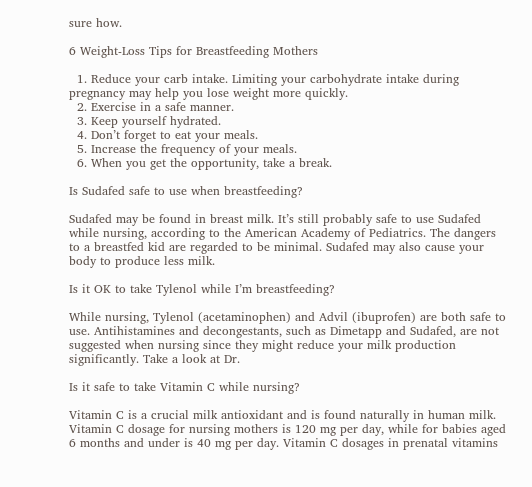sure how.

6 Weight-Loss Tips for Breastfeeding Mothers

  1. Reduce your carb intake. Limiting your carbohydrate intake during pregnancy may help you lose weight more quickly.
  2. Exercise in a safe manner.
  3. Keep yourself hydrated.
  4. Don’t forget to eat your meals.
  5. Increase the frequency of your meals.
  6. When you get the opportunity, take a break.

Is Sudafed safe to use when breastfeeding?

Sudafed may be found in breast milk. It’s still probably safe to use Sudafed while nursing, according to the American Academy of Pediatrics. The dangers to a breastfed kid are regarded to be minimal. Sudafed may also cause your body to produce less milk.

Is it OK to take Tylenol while I’m breastfeeding?

While nursing, Tylenol (acetaminophen) and Advil (ibuprofen) are both safe to use. Antihistamines and decongestants, such as Dimetapp and Sudafed, are not suggested when nursing since they might reduce your milk production significantly. Take a look at Dr.

Is it safe to take Vitamin C while nursing?

Vitamin C is a crucial milk antioxidant and is found naturally in human milk. Vitamin C dosage for nursing mothers is 120 mg per day, while for babies aged 6 months and under is 40 mg per day. Vitamin C dosages in prenatal vitamins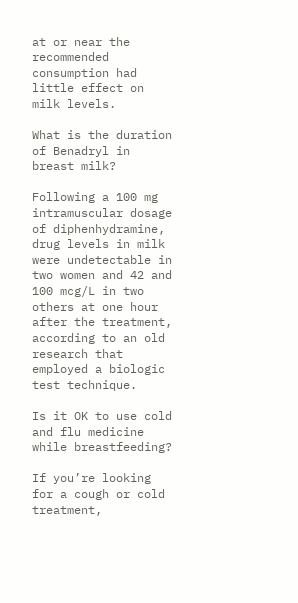at or near the recommended consumption had little effect on milk levels.

What is the duration of Benadryl in breast milk?

Following a 100 mg intramuscular dosage of diphenhydramine, drug levels in milk were undetectable in two women and 42 and 100 mcg/L in two others at one hour after the treatment, according to an old research that employed a biologic test technique.

Is it OK to use cold and flu medicine while breastfeeding?

If you’re looking for a cough or cold treatment,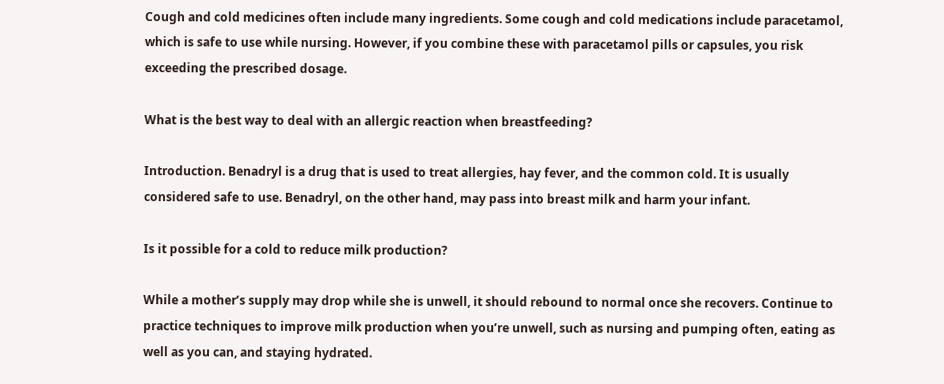Cough and cold medicines often include many ingredients. Some cough and cold medications include paracetamol, which is safe to use while nursing. However, if you combine these with paracetamol pills or capsules, you risk exceeding the prescribed dosage.

What is the best way to deal with an allergic reaction when breastfeeding?

Introduction. Benadryl is a drug that is used to treat allergies, hay fever, and the common cold. It is usually considered safe to use. Benadryl, on the other hand, may pass into breast milk and harm your infant.

Is it possible for a cold to reduce milk production?

While a mother’s supply may drop while she is unwell, it should rebound to normal once she recovers. Continue to practice techniques to improve milk production when you’re unwell, such as nursing and pumping often, eating as well as you can, and staying hydrated.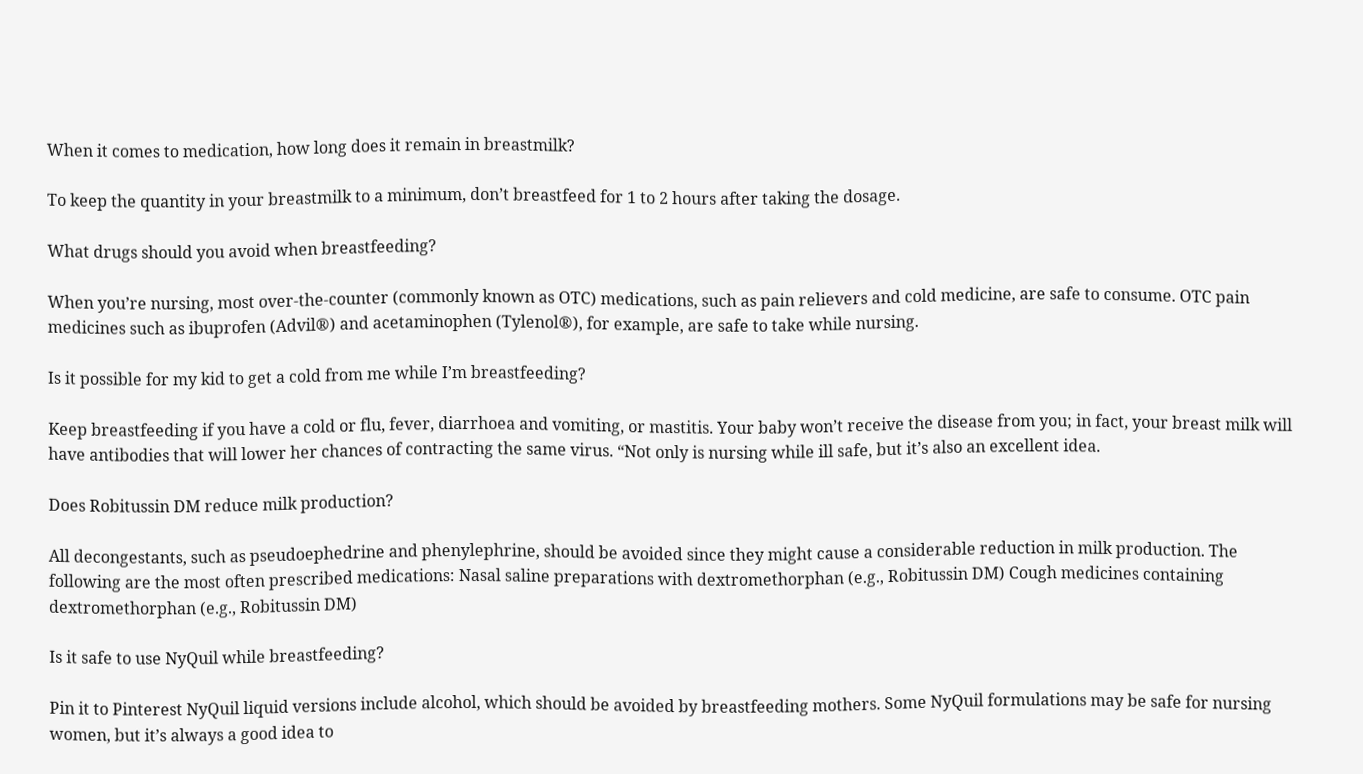When it comes to medication, how long does it remain in breastmilk?

To keep the quantity in your breastmilk to a minimum, don’t breastfeed for 1 to 2 hours after taking the dosage.

What drugs should you avoid when breastfeeding?

When you’re nursing, most over-the-counter (commonly known as OTC) medications, such as pain relievers and cold medicine, are safe to consume. OTC pain medicines such as ibuprofen (Advil®) and acetaminophen (Tylenol®), for example, are safe to take while nursing.

Is it possible for my kid to get a cold from me while I’m breastfeeding?

Keep breastfeeding if you have a cold or flu, fever, diarrhoea and vomiting, or mastitis. Your baby won’t receive the disease from you; in fact, your breast milk will have antibodies that will lower her chances of contracting the same virus. “Not only is nursing while ill safe, but it’s also an excellent idea.

Does Robitussin DM reduce milk production?

All decongestants, such as pseudoephedrine and phenylephrine, should be avoided since they might cause a considerable reduction in milk production. The following are the most often prescribed medications: Nasal saline preparations with dextromethorphan (e.g., Robitussin DM) Cough medicines containing dextromethorphan (e.g., Robitussin DM)

Is it safe to use NyQuil while breastfeeding?

Pin it to Pinterest NyQuil liquid versions include alcohol, which should be avoided by breastfeeding mothers. Some NyQuil formulations may be safe for nursing women, but it’s always a good idea to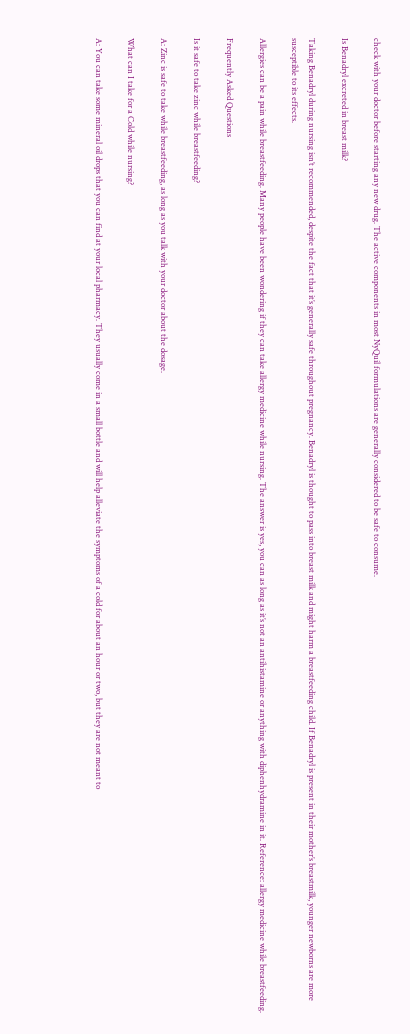check with your doctor before starting any new drug. The active components in most NyQuil formulations are generally considered to be safe to consume.

Is Benadryl excreted in breast milk?

Taking Benadryl during nursing isn’t recommended, despite the fact that it’s generally safe throughout pregnancy. Benadryl is thought to pass into breast milk and might harm a breastfeeding child. If Benadryl is present in their mother’s breastmilk, younger newborns are more susceptible to its effects.

Allergies can be a pain while breastfeeding. Many people have been wondering if they can take allergy medicine while nursing. The answer is yes, you can as long as it’s not an antihistamine or anything with diphenhydramine in it. Reference: allergy medicine while breastfeeding.

Frequently Asked Questions

Is it safe to take zinc while breastfeeding?

A: Zinc is safe to take while breastfeeding, as long as you talk with your doctor about the dosage.

What can I take for a Cold while nursing?

A: You can take some mineral oil drops that you can find at your local pharmacy. They usually come in a small bottle and will help alleviate the symptoms of a cold for about an hour or two, but they are not meant to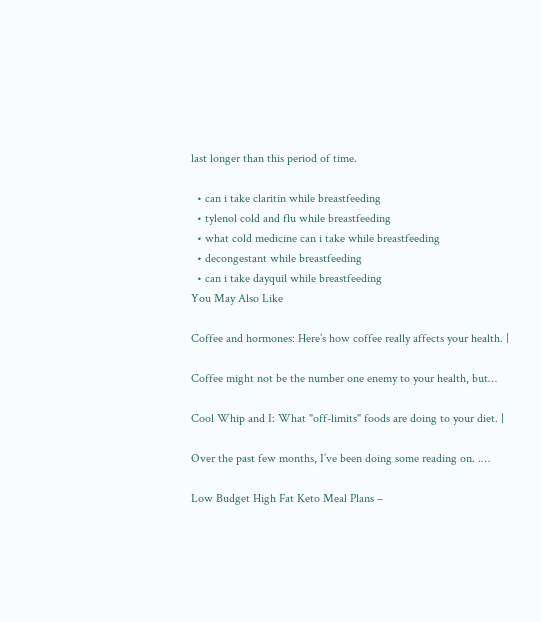last longer than this period of time.

  • can i take claritin while breastfeeding
  • tylenol cold and flu while breastfeeding
  • what cold medicine can i take while breastfeeding
  • decongestant while breastfeeding
  • can i take dayquil while breastfeeding
You May Also Like

Coffee and hormones: Here’s how coffee really affects your health. |

Coffee might not be the number one enemy to your health, but…

Cool Whip and I: What "off-limits" foods are doing to your diet. |

Over the past few months, I’ve been doing some reading on. .…

Low Budget High Fat Keto Meal Plans –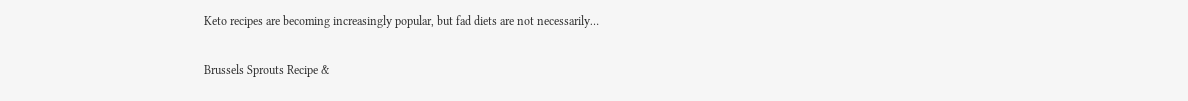Keto recipes are becoming increasingly popular, but fad diets are not necessarily…

Brussels Sprouts Recipe &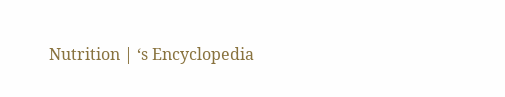Nutrition | ‘s Encyclopedia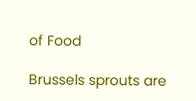of Food

Brussels sprouts are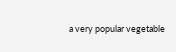a very popular vegetable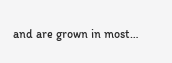and are grown in most…